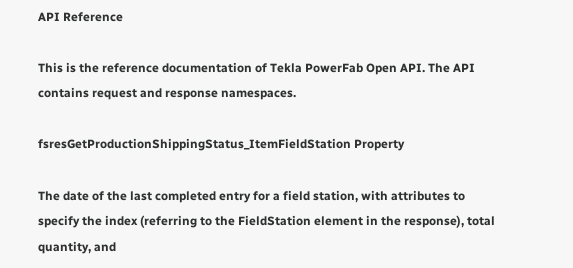API Reference

This is the reference documentation of Tekla PowerFab Open API. The API contains request and response namespaces.

fsresGetProductionShippingStatus_ItemFieldStation Property

The date of the last completed entry for a field station, with attributes to specify the index (referring to the FieldStation element in the response), total quantity, and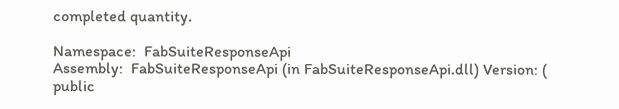completed quantity.

Namespace:  FabSuiteResponseApi
Assembly:  FabSuiteResponseApi (in FabSuiteResponseApi.dll) Version: (
public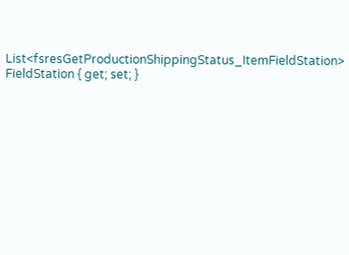List<fsresGetProductionShippingStatus_ItemFieldStation> FieldStation { get; set; }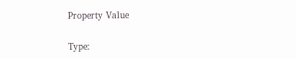Property Value

Type: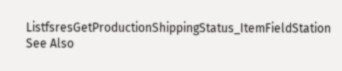ListfsresGetProductionShippingStatus_ItemFieldStation
See Also